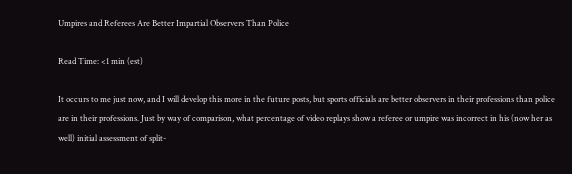Umpires and Referees Are Better Impartial Observers Than Police

Read Time: <1 min (est)

It occurs to me just now, and I will develop this more in the future posts, but sports officials are better observers in their professions than police are in their professions. Just by way of comparison, what percentage of video replays show a referee or umpire was incorrect in his (now her as well) initial assessment of split-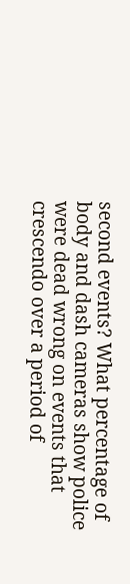second events? What percentage of body and dash cameras show police were dead wrong on events that crescendo over a period of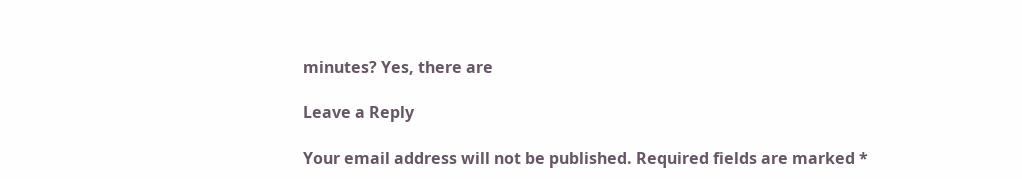minutes? Yes, there are

Leave a Reply

Your email address will not be published. Required fields are marked *